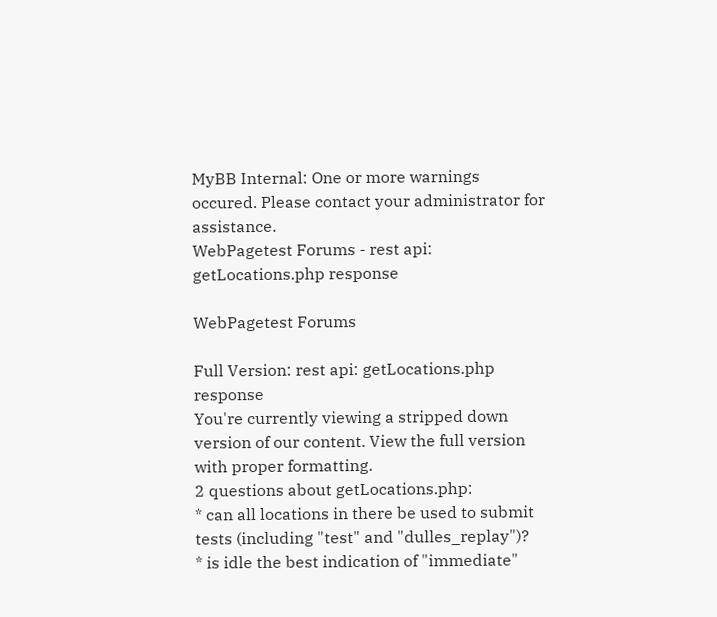MyBB Internal: One or more warnings occured. Please contact your administrator for assistance.
WebPagetest Forums - rest api: getLocations.php response

WebPagetest Forums

Full Version: rest api: getLocations.php response
You're currently viewing a stripped down version of our content. View the full version with proper formatting.
2 questions about getLocations.php:
* can all locations in there be used to submit tests (including "test" and "dulles_replay")?
* is idle the best indication of "immediate"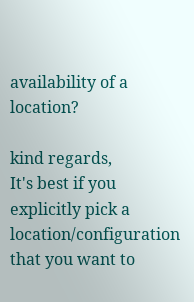availability of a location?

kind regards,
It's best if you explicitly pick a location/configuration that you want to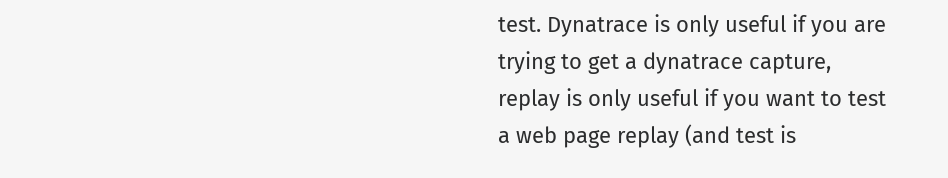test. Dynatrace is only useful if you are trying to get a dynatrace capture, replay is only useful if you want to test a web page replay (and test is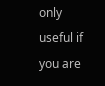only useful if you are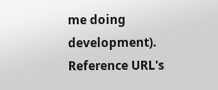me doing development).
Reference URL's